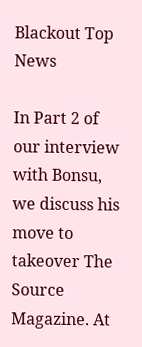Blackout Top News

In Part 2 of our interview with Bonsu, we discuss his move to takeover The Source Magazine. At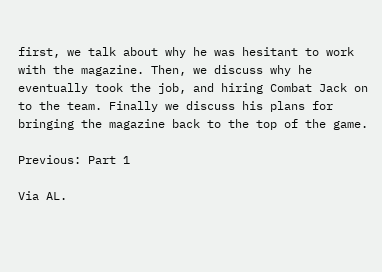first, we talk about why he was hesitant to work with the magazine. Then, we discuss why he eventually took the job, and hiring Combat Jack on to the team. Finally we discuss his plans for bringing the magazine back to the top of the game.

Previous: Part 1

Via AL.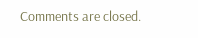Comments are closed.